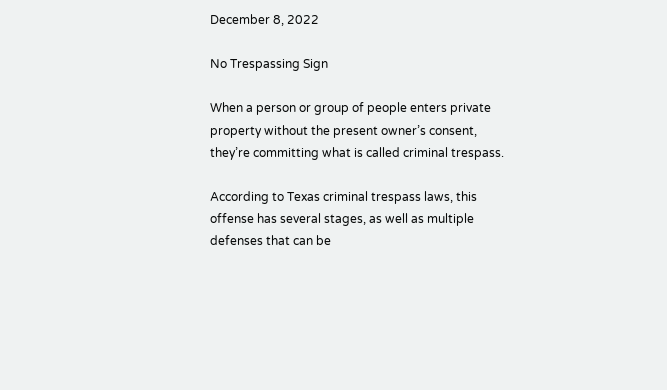December 8, 2022

No Trespassing Sign

When a person or group of people enters private property without the present owner’s consent, they’re committing what is called criminal trespass.

According to Texas criminal trespass laws, this offense has several stages, as well as multiple defenses that can be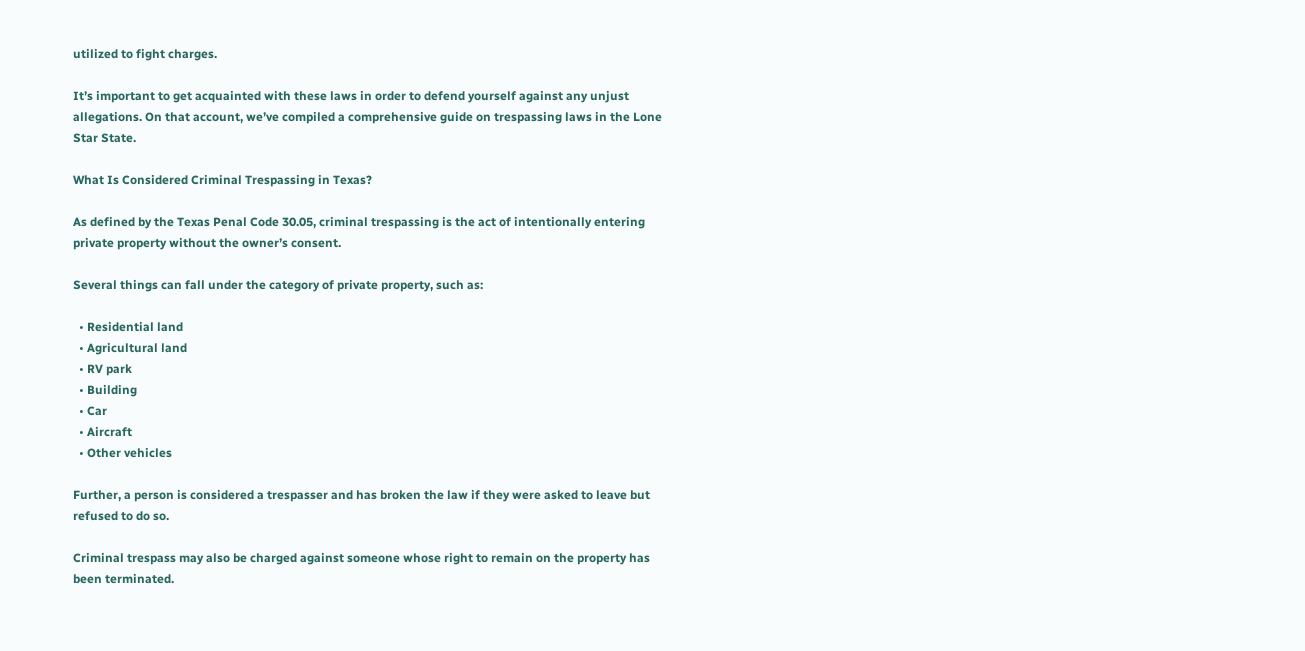utilized to fight charges.

It’s important to get acquainted with these laws in order to defend yourself against any unjust allegations. On that account, we’ve compiled a comprehensive guide on trespassing laws in the Lone Star State.

What Is Considered Criminal Trespassing in Texas?

As defined by the Texas Penal Code 30.05, criminal trespassing is the act of intentionally entering private property without the owner’s consent.

Several things can fall under the category of private property, such as:

  • Residential land
  • Agricultural land
  • RV park
  • Building
  • Car
  • Aircraft
  • Other vehicles

Further, a person is considered a trespasser and has broken the law if they were asked to leave but refused to do so.

Criminal trespass may also be charged against someone whose right to remain on the property has been terminated.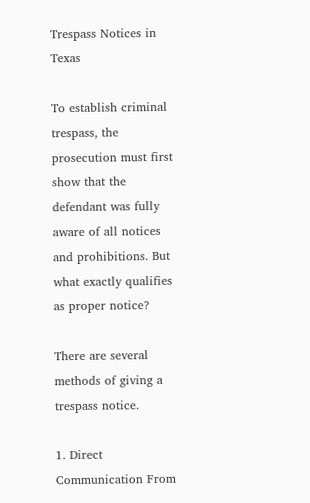Trespass Notices in Texas

To establish criminal trespass, the prosecution must first show that the defendant was fully aware of all notices and prohibitions. But what exactly qualifies as proper notice?

There are several methods of giving a trespass notice.

1. Direct Communication From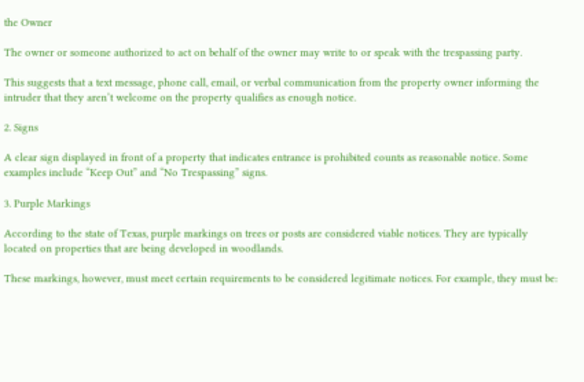the Owner

The owner or someone authorized to act on behalf of the owner may write to or speak with the trespassing party.

This suggests that a text message, phone call, email, or verbal communication from the property owner informing the intruder that they aren’t welcome on the property qualifies as enough notice.

2. Signs

A clear sign displayed in front of a property that indicates entrance is prohibited counts as reasonable notice. Some examples include “Keep Out” and “No Trespassing” signs.

3. Purple Markings

According to the state of Texas, purple markings on trees or posts are considered viable notices. They are typically located on properties that are being developed in woodlands.

These markings, however, must meet certain requirements to be considered legitimate notices. For example, they must be: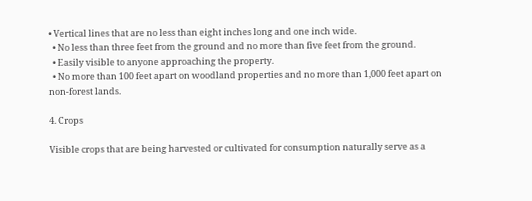• Vertical lines that are no less than eight inches long and one inch wide.
  • No less than three feet from the ground and no more than five feet from the ground.
  • Easily visible to anyone approaching the property.
  • No more than 100 feet apart on woodland properties and no more than 1,000 feet apart on non-forest lands.

4. Crops

Visible crops that are being harvested or cultivated for consumption naturally serve as a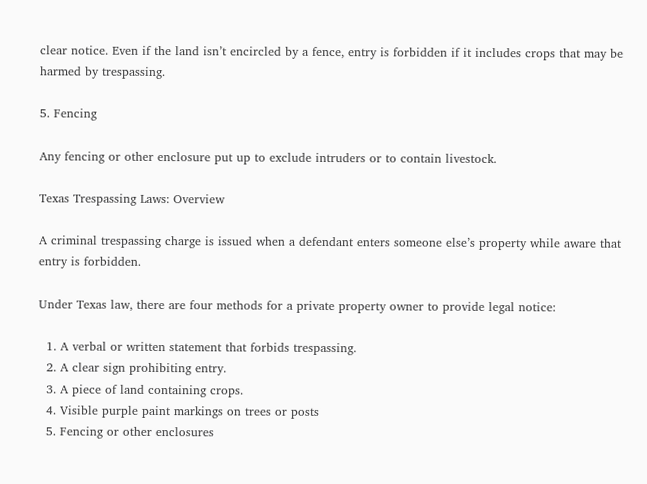clear notice. Even if the land isn’t encircled by a fence, entry is forbidden if it includes crops that may be harmed by trespassing.

5. Fencing

Any fencing or other enclosure put up to exclude intruders or to contain livestock.

Texas Trespassing Laws: Overview

A criminal trespassing charge is issued when a defendant enters someone else’s property while aware that entry is forbidden.

Under Texas law, there are four methods for a private property owner to provide legal notice:

  1. A verbal or written statement that forbids trespassing.
  2. A clear sign prohibiting entry.
  3. A piece of land containing crops.
  4. Visible purple paint markings on trees or posts
  5. Fencing or other enclosures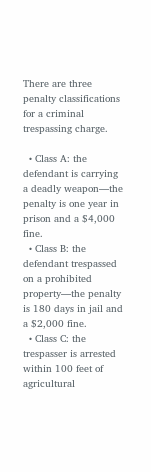There are three penalty classifications for a criminal trespassing charge.

  • Class A: the defendant is carrying a deadly weapon—the penalty is one year in prison and a $4,000 fine.
  • Class B: the defendant trespassed on a prohibited property—the penalty is 180 days in jail and a $2,000 fine.
  • Class C: the trespasser is arrested within 100 feet of agricultural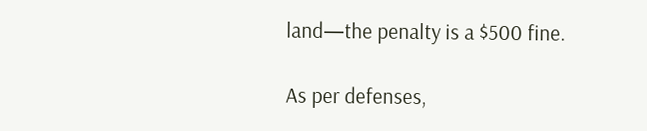land—the penalty is a $500 fine.

As per defenses,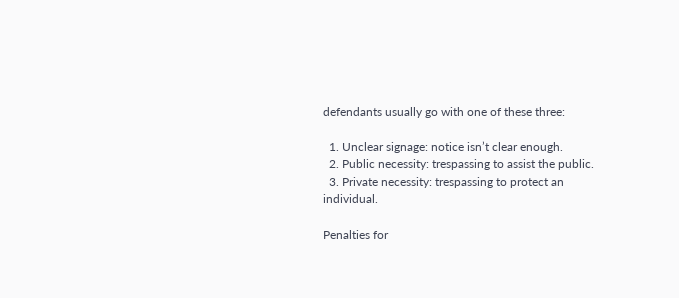defendants usually go with one of these three:

  1. Unclear signage: notice isn’t clear enough.
  2. Public necessity: trespassing to assist the public.
  3. Private necessity: trespassing to protect an individual.

Penalties for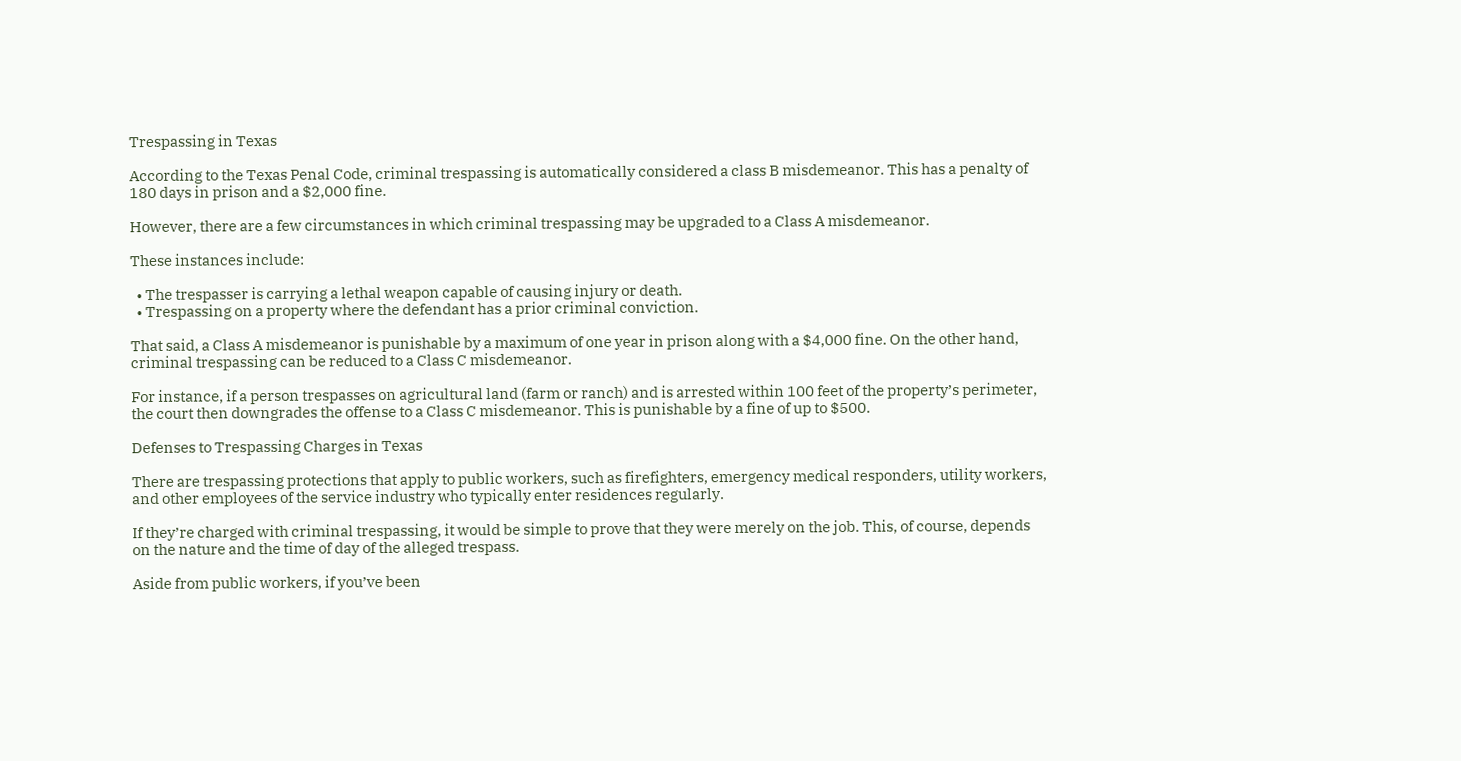Trespassing in Texas

According to the Texas Penal Code, criminal trespassing is automatically considered a class B misdemeanor. This has a penalty of 180 days in prison and a $2,000 fine.

However, there are a few circumstances in which criminal trespassing may be upgraded to a Class A misdemeanor.

These instances include:

  • The trespasser is carrying a lethal weapon capable of causing injury or death.
  • Trespassing on a property where the defendant has a prior criminal conviction.

That said, a Class A misdemeanor is punishable by a maximum of one year in prison along with a $4,000 fine. On the other hand, criminal trespassing can be reduced to a Class C misdemeanor.

For instance, if a person trespasses on agricultural land (farm or ranch) and is arrested within 100 feet of the property’s perimeter, the court then downgrades the offense to a Class C misdemeanor. This is punishable by a fine of up to $500.

Defenses to Trespassing Charges in Texas

There are trespassing protections that apply to public workers, such as firefighters, emergency medical responders, utility workers, and other employees of the service industry who typically enter residences regularly.

If they’re charged with criminal trespassing, it would be simple to prove that they were merely on the job. This, of course, depends on the nature and the time of day of the alleged trespass.

Aside from public workers, if you’ve been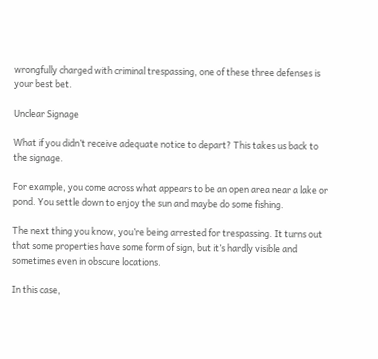wrongfully charged with criminal trespassing, one of these three defenses is your best bet.

Unclear Signage

What if you didn’t receive adequate notice to depart? This takes us back to the signage.

For example, you come across what appears to be an open area near a lake or pond. You settle down to enjoy the sun and maybe do some fishing.

The next thing you know, you’re being arrested for trespassing. It turns out that some properties have some form of sign, but it’s hardly visible and sometimes even in obscure locations.

In this case,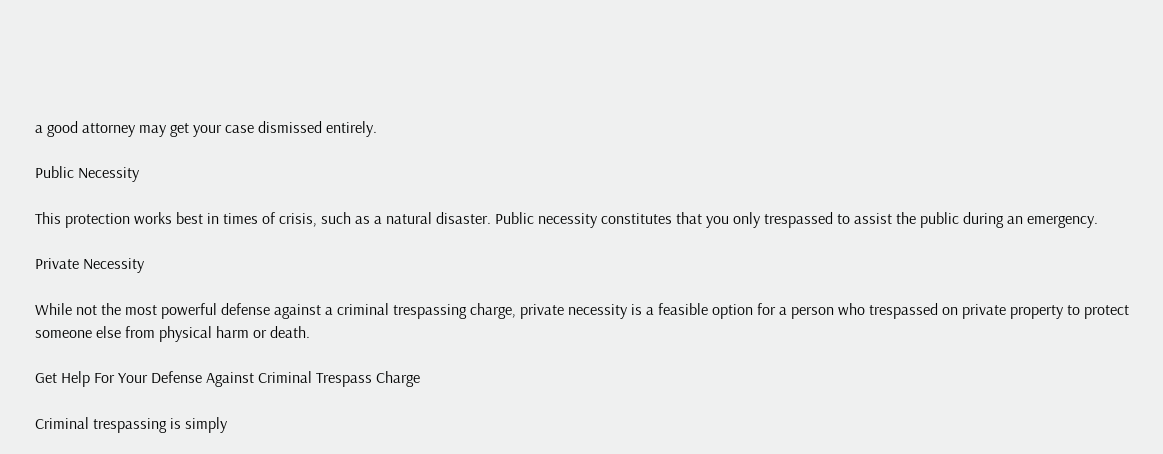a good attorney may get your case dismissed entirely.

Public Necessity

This protection works best in times of crisis, such as a natural disaster. Public necessity constitutes that you only trespassed to assist the public during an emergency.

Private Necessity

While not the most powerful defense against a criminal trespassing charge, private necessity is a feasible option for a person who trespassed on private property to protect someone else from physical harm or death.

Get Help For Your Defense Against Criminal Trespass Charge

Criminal trespassing is simply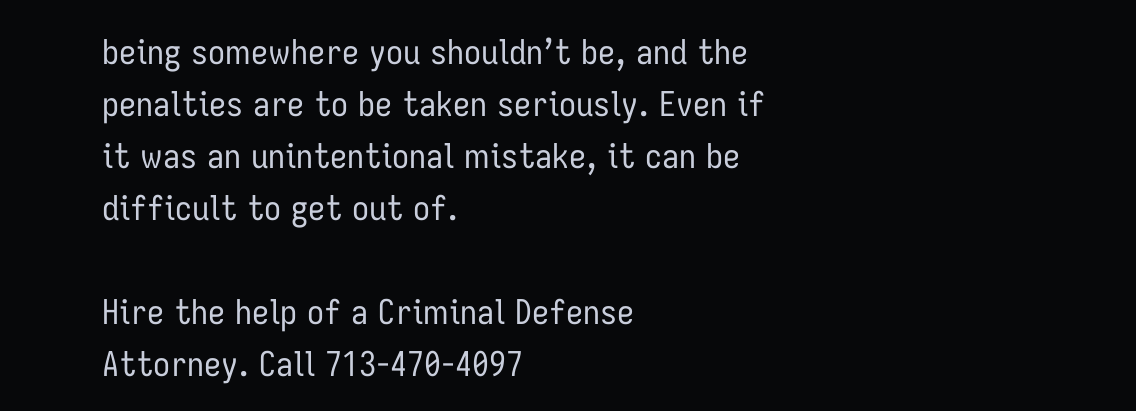being somewhere you shouldn’t be, and the penalties are to be taken seriously. Even if it was an unintentional mistake, it can be difficult to get out of.

Hire the help of a Criminal Defense Attorney. Call 713-470-4097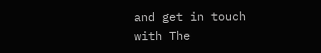and get in touch with The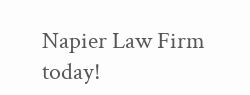Napier Law Firm today!